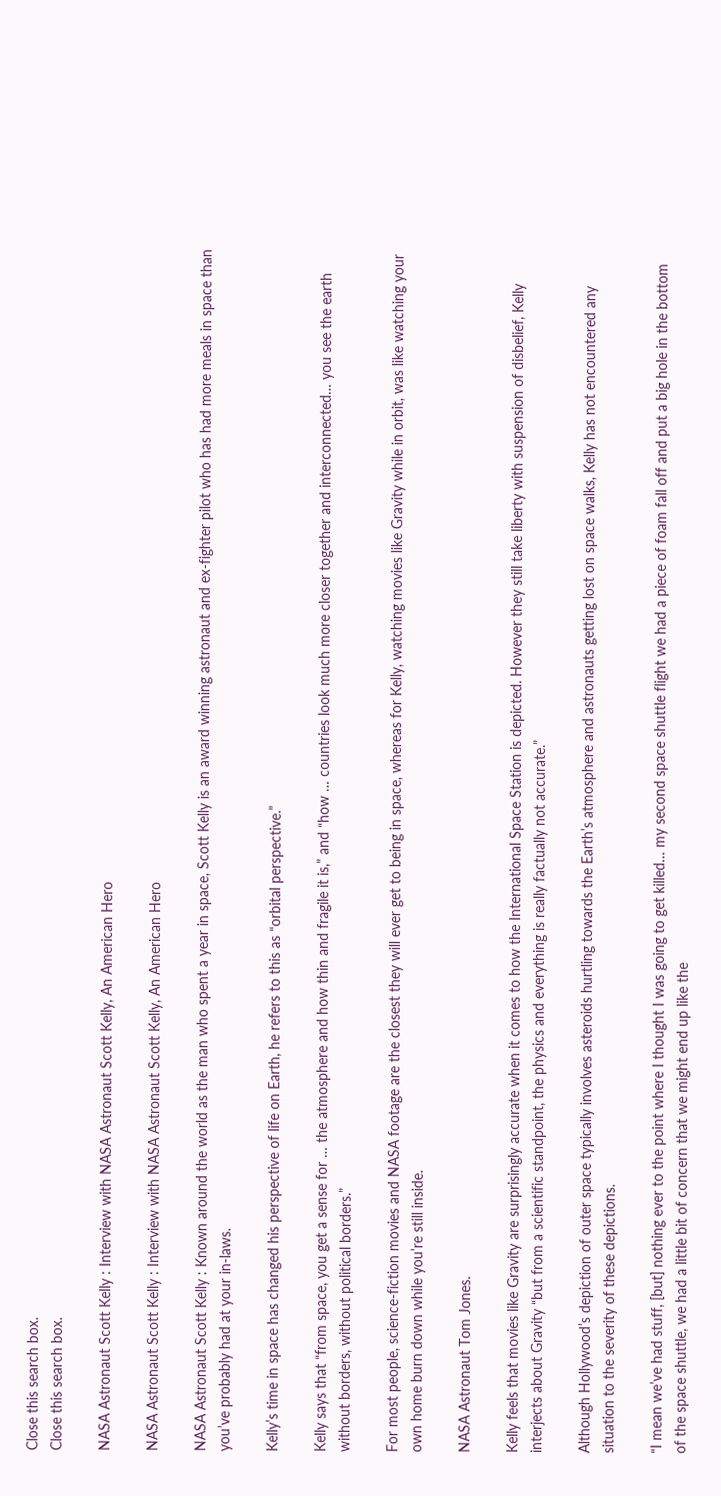Close this search box.
Close this search box.

NASA Astronaut Scott Kelly : Interview with NASA Astronaut Scott Kelly, An American Hero

NASA Astronaut Scott Kelly : Interview with NASA Astronaut Scott Kelly, An American Hero

NASA Astronaut Scott Kelly : Known around the world as the man who spent a year in space, Scott Kelly is an award winning astronaut and ex-fighter pilot who has had more meals in space than you’ve probably had at your in-laws.

Kelly’s time in space has changed his perspective of life on Earth, he refers to this as “orbital perspective.”

Kelly says that “from space, you get a sense for … the atmosphere and how thin and fragile it is,” and “how … countries look much more closer together and interconnected… you see the earth without borders, without political borders.”

For most people, science-fiction movies and NASA footage are the closest they will ever get to being in space, whereas for Kelly, watching movies like Gravity while in orbit, was like watching your own home burn down while you’re still inside.

NASA Astronaut Tom Jones.

Kelly feels that movies like Gravity are surprisingly accurate when it comes to how the International Space Station is depicted. However they still take liberty with suspension of disbelief, Kelly interjects about Gravity “but from a scientific standpoint, the physics and everything is really factually not accurate.”

Although Hollywood’s depiction of outer space typically involves asteroids hurtling towards the Earth’s atmosphere and astronauts getting lost on space walks, Kelly has not encountered any situation to the severity of these depictions.

“I mean we’ve had stuff, [but] nothing ever to the point where I thought I was going to get killed… my second space shuttle flight we had a piece of foam fall off and put a big hole in the bottom of the space shuttle, we had a little bit of concern that we might end up like the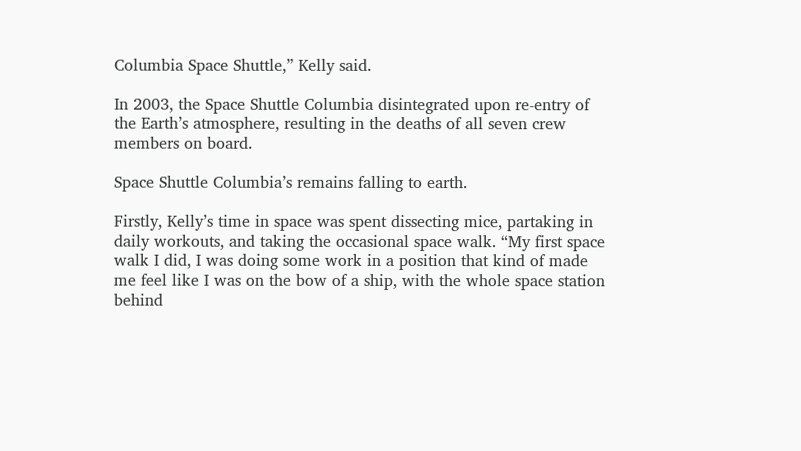Columbia Space Shuttle,” Kelly said.

In 2003, the Space Shuttle Columbia disintegrated upon re-entry of the Earth’s atmosphere, resulting in the deaths of all seven crew members on board.

Space Shuttle Columbia’s remains falling to earth.

Firstly, Kelly’s time in space was spent dissecting mice, partaking in daily workouts, and taking the occasional space walk. “My first space walk I did, I was doing some work in a position that kind of made me feel like I was on the bow of a ship, with the whole space station behind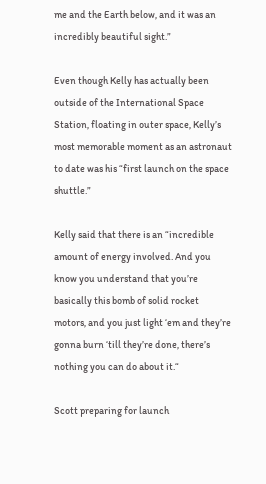me and the Earth below, and it was an incredibly beautiful sight.”

Even though Kelly has actually been outside of the International Space Station, floating in outer space, Kelly’s most memorable moment as an astronaut to date was his “first launch on the space shuttle.”

Kelly said that there is an “incredible amount of energy involved. And you know you understand that you’re basically this bomb of solid rocket motors, and you just light ‘em and they’re gonna burn ‘till they’re done, there’s nothing you can do about it.“

Scott preparing for launch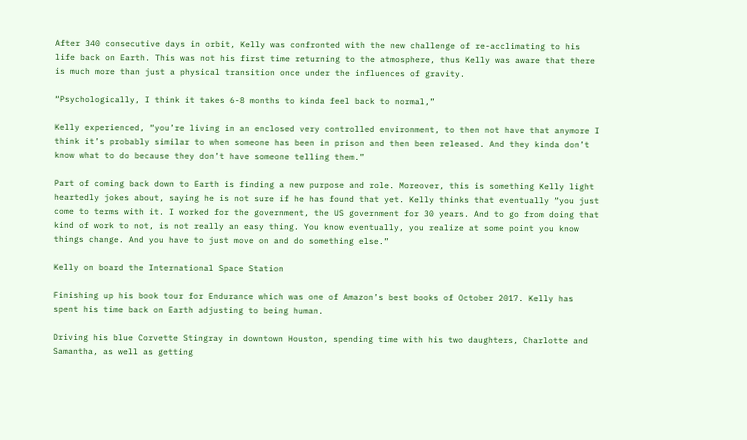After 340 consecutive days in orbit, Kelly was confronted with the new challenge of re-acclimating to his life back on Earth. This was not his first time returning to the atmosphere, thus Kelly was aware that there is much more than just a physical transition once under the influences of gravity.

“Psychologically, I think it takes 6-8 months to kinda feel back to normal,”

Kelly experienced, “you’re living in an enclosed very controlled environment, to then not have that anymore I think it’s probably similar to when someone has been in prison and then been released. And they kinda don’t know what to do because they don’t have someone telling them.”

Part of coming back down to Earth is finding a new purpose and role. Moreover, this is something Kelly light heartedly jokes about, saying he is not sure if he has found that yet. Kelly thinks that eventually “you just come to terms with it. I worked for the government, the US government for 30 years. And to go from doing that kind of work to not, is not really an easy thing. You know eventually, you realize at some point you know things change. And you have to just move on and do something else.”

Kelly on board the International Space Station

Finishing up his book tour for Endurance which was one of Amazon’s best books of October 2017. Kelly has spent his time back on Earth adjusting to being human.

Driving his blue Corvette Stingray in downtown Houston, spending time with his two daughters, Charlotte and Samantha, as well as getting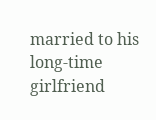married to his long-time girlfriend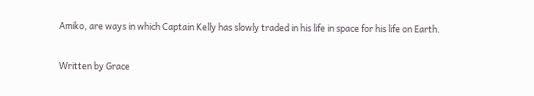Amiko, are ways in which Captain Kelly has slowly traded in his life in space for his life on Earth.

Written by Grace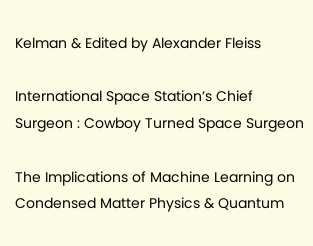Kelman & Edited by Alexander Fleiss

International Space Station’s Chief Surgeon : Cowboy Turned Space Surgeon

The Implications of Machine Learning on Condensed Matter Physics & Quantum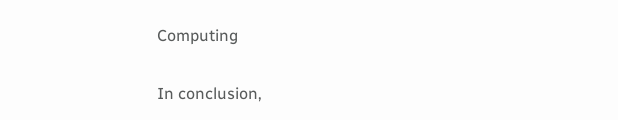Computing

In conclusion,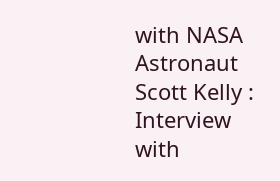with NASA Astronaut Scott Kelly : Interview with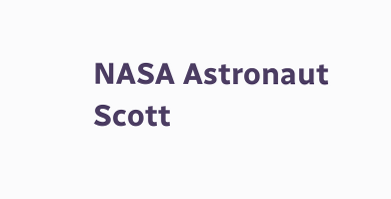NASA Astronaut Scott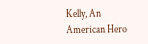Kelly, An American Hero